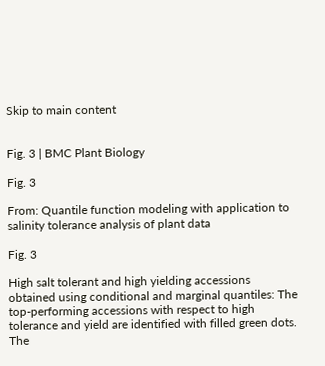Skip to main content


Fig. 3 | BMC Plant Biology

Fig. 3

From: Quantile function modeling with application to salinity tolerance analysis of plant data

Fig. 3

High salt tolerant and high yielding accessions obtained using conditional and marginal quantiles: The top-performing accessions with respect to high tolerance and yield are identified with filled green dots. The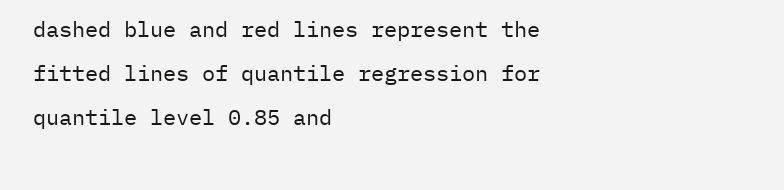dashed blue and red lines represent the fitted lines of quantile regression for quantile level 0.85 and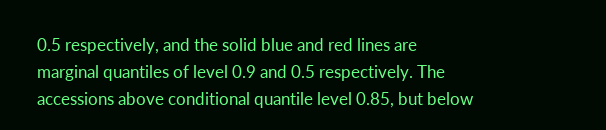0.5 respectively, and the solid blue and red lines are marginal quantiles of level 0.9 and 0.5 respectively. The accessions above conditional quantile level 0.85, but below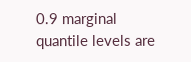0.9 marginal quantile levels are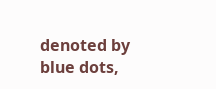denoted by blue dots,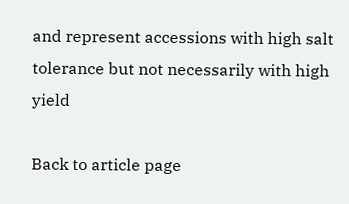and represent accessions with high salt tolerance but not necessarily with high yield

Back to article page